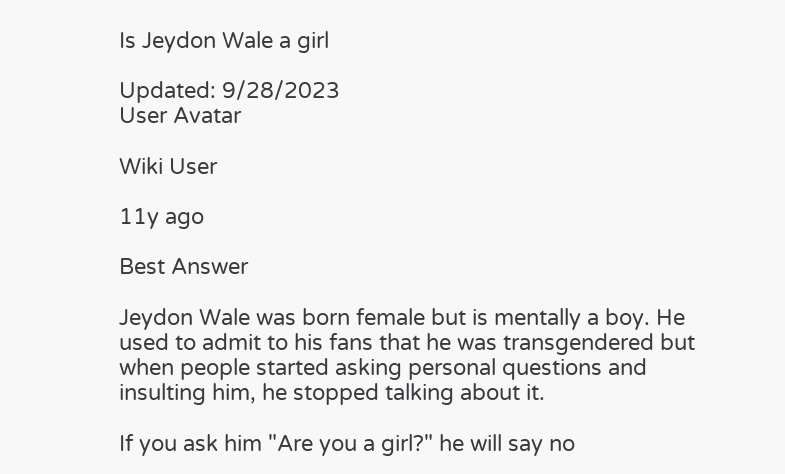Is Jeydon Wale a girl

Updated: 9/28/2023
User Avatar

Wiki User

11y ago

Best Answer

Jeydon Wale was born female but is mentally a boy. He used to admit to his fans that he was transgendered but when people started asking personal questions and insulting him, he stopped talking about it.

If you ask him "Are you a girl?" he will say no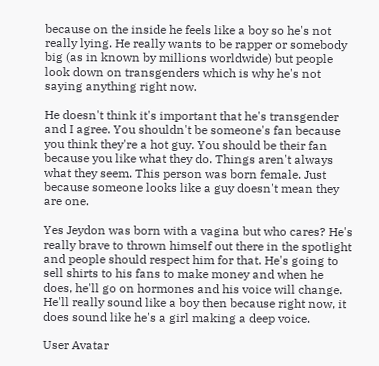because on the inside he feels like a boy so he's not really lying. He really wants to be rapper or somebody big (as in known by millions worldwide) but people look down on transgenders which is why he's not saying anything right now.

He doesn't think it's important that he's transgender and I agree. You shouldn't be someone's fan because you think they're a hot guy. You should be their fan because you like what they do. Things aren't always what they seem. This person was born female. Just because someone looks like a guy doesn't mean they are one.

Yes Jeydon was born with a vagina but who cares? He's really brave to thrown himself out there in the spotlight and people should respect him for that. He's going to sell shirts to his fans to make money and when he does, he'll go on hormones and his voice will change. He'll really sound like a boy then because right now, it does sound like he's a girl making a deep voice.

User Avatar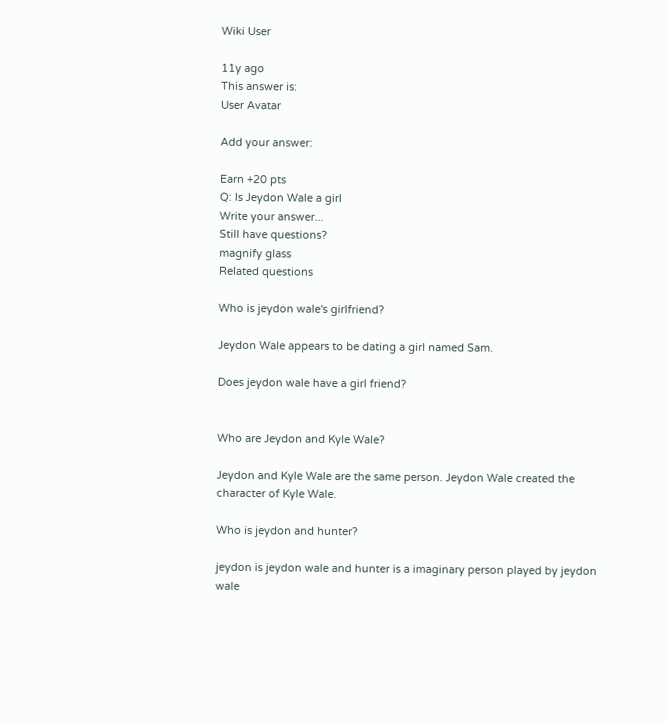Wiki User

11y ago
This answer is:
User Avatar

Add your answer:

Earn +20 pts
Q: Is Jeydon Wale a girl
Write your answer...
Still have questions?
magnify glass
Related questions

Who is jeydon wale's girlfriend?

Jeydon Wale appears to be dating a girl named Sam.

Does jeydon wale have a girl friend?


Who are Jeydon and Kyle Wale?

Jeydon and Kyle Wale are the same person. Jeydon Wale created the character of Kyle Wale.

Who is jeydon and hunter?

jeydon is jeydon wale and hunter is a imaginary person played by jeydon wale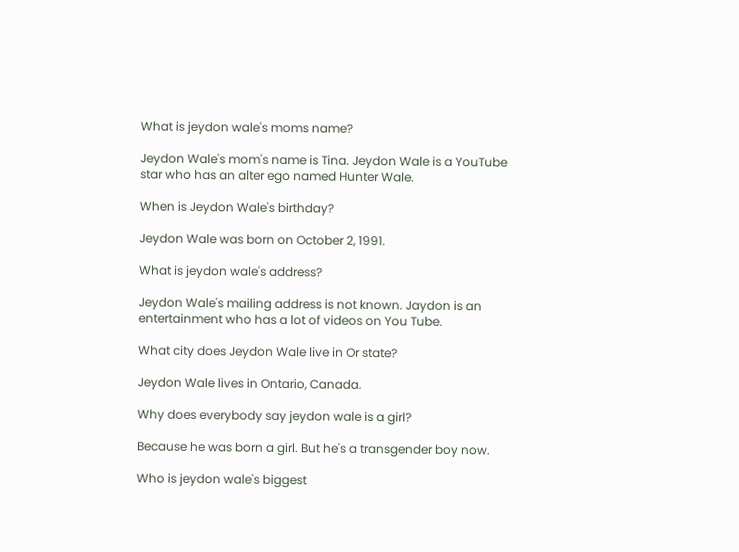What is jeydon wale's moms name?

Jeydon Wale's mom's name is Tina. Jeydon Wale is a YouTube star who has an alter ego named Hunter Wale.

When is Jeydon Wale's birthday?

Jeydon Wale was born on October 2, 1991.

What is jeydon wale's address?

Jeydon Wale's mailing address is not known. Jaydon is an entertainment who has a lot of videos on You Tube.

What city does Jeydon Wale live in Or state?

Jeydon Wale lives in Ontario, Canada.

Why does everybody say jeydon wale is a girl?

Because he was born a girl. But he's a transgender boy now.

Who is jeydon wale's biggest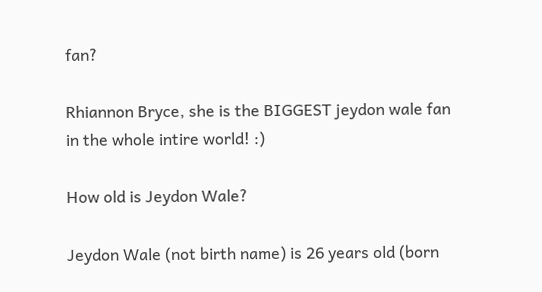fan?

Rhiannon Bryce, she is the BIGGEST jeydon wale fan in the whole intire world! :)

How old is Jeydon Wale?

Jeydon Wale (not birth name) is 26 years old (born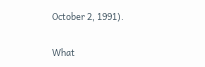October 2, 1991).

What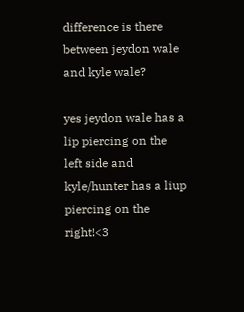difference is there between jeydon wale and kyle wale?

yes jeydon wale has a lip piercing on the left side and kyle/hunter has a liup piercing on the right!<3